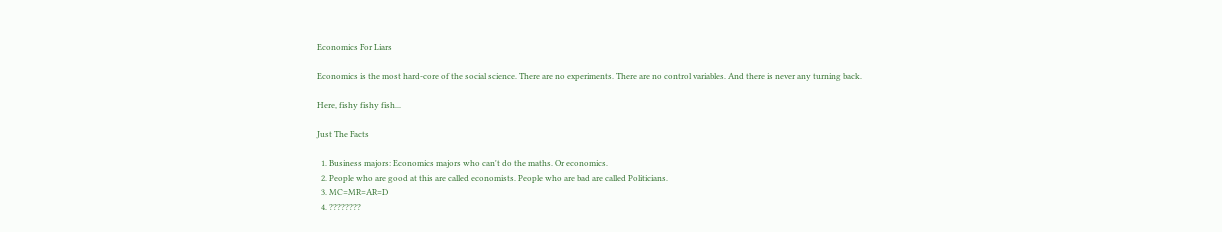Economics For Liars

Economics is the most hard-core of the social science. There are no experiments. There are no control variables. And there is never any turning back.

Here, fishy fishy fish...

Just The Facts

  1. Business majors: Economics majors who can't do the maths. Or economics.
  2. People who are good at this are called economists. People who are bad are called Politicians.
  3. MC=MR=AR=D
  4. ????????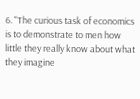6. "The curious task of economics is to demonstrate to men how little they really know about what they imagine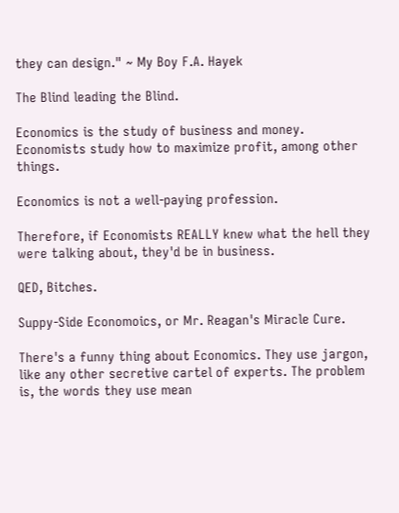they can design." ~ My Boy F.A. Hayek

The Blind leading the Blind.

Economics is the study of business and money.
Economists study how to maximize profit, among other things.

Economics is not a well-paying profession.

Therefore, if Economists REALLY knew what the hell they were talking about, they'd be in business.

QED, Bitches.

Suppy-Side Economoics, or Mr. Reagan's Miracle Cure.

There's a funny thing about Economics. They use jargon, like any other secretive cartel of experts. The problem is, the words they use mean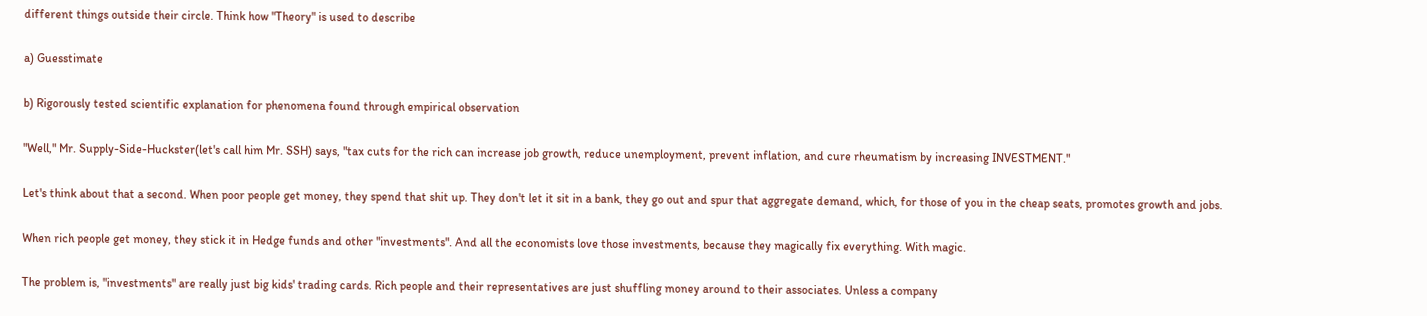different things outside their circle. Think how "Theory" is used to describe

a) Guesstimate

b) Rigorously tested scientific explanation for phenomena found through empirical observation

"Well," Mr. Supply-Side-Huckster(let's call him Mr. SSH) says, "tax cuts for the rich can increase job growth, reduce unemployment, prevent inflation, and cure rheumatism by increasing INVESTMENT."

Let's think about that a second. When poor people get money, they spend that shit up. They don't let it sit in a bank, they go out and spur that aggregate demand, which, for those of you in the cheap seats, promotes growth and jobs.

When rich people get money, they stick it in Hedge funds and other "investments". And all the economists love those investments, because they magically fix everything. With magic.

The problem is, "investments" are really just big kids' trading cards. Rich people and their representatives are just shuffling money around to their associates. Unless a company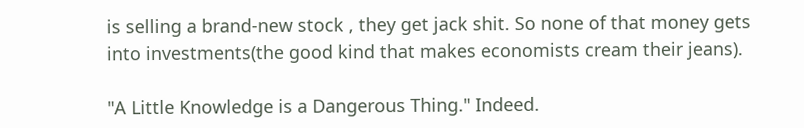is selling a brand-new stock , they get jack shit. So none of that money gets into investments(the good kind that makes economists cream their jeans).

"A Little Knowledge is a Dangerous Thing." Indeed.